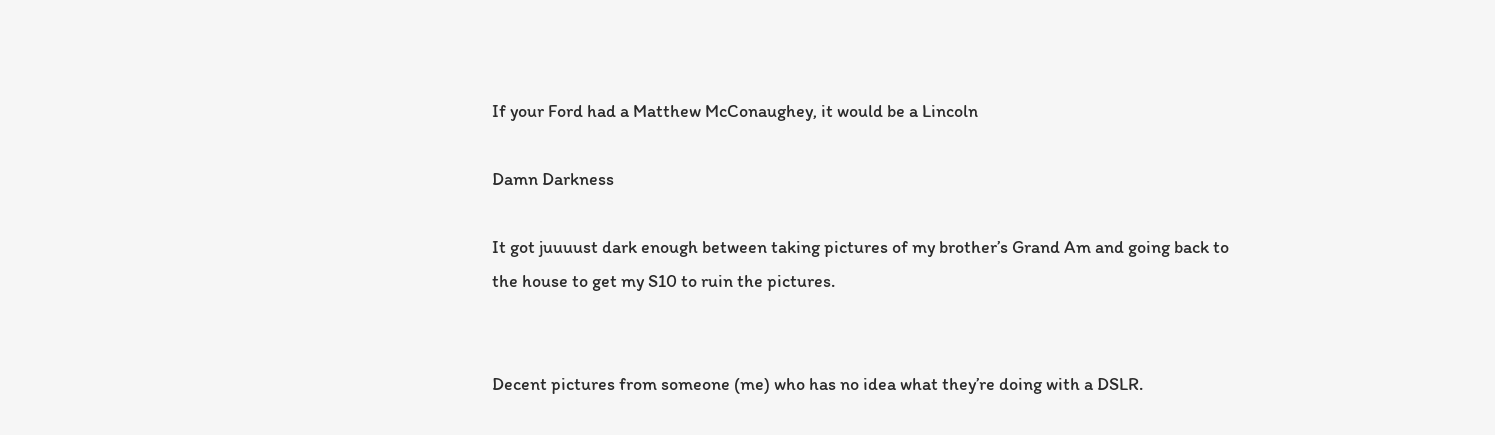If your Ford had a Matthew McConaughey, it would be a Lincoln

Damn Darkness

It got juuuust dark enough between taking pictures of my brother’s Grand Am and going back to the house to get my S10 to ruin the pictures.


Decent pictures from someone (me) who has no idea what they’re doing with a DSLR.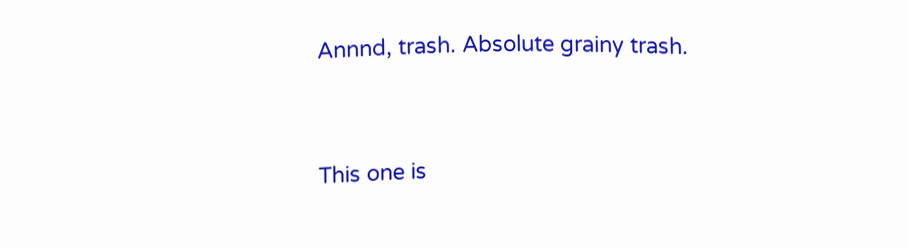Annnd, trash. Absolute grainy trash.


This one is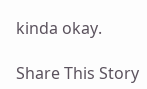kinda okay.

Share This Story